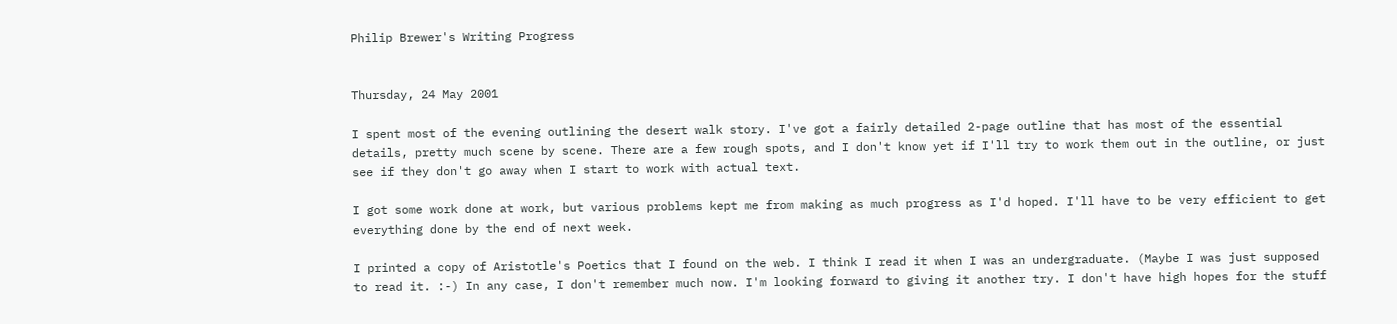Philip Brewer's Writing Progress


Thursday, 24 May 2001

I spent most of the evening outlining the desert walk story. I've got a fairly detailed 2-page outline that has most of the essential details, pretty much scene by scene. There are a few rough spots, and I don't know yet if I'll try to work them out in the outline, or just see if they don't go away when I start to work with actual text.

I got some work done at work, but various problems kept me from making as much progress as I'd hoped. I'll have to be very efficient to get everything done by the end of next week.

I printed a copy of Aristotle's Poetics that I found on the web. I think I read it when I was an undergraduate. (Maybe I was just supposed to read it. :-) In any case, I don't remember much now. I'm looking forward to giving it another try. I don't have high hopes for the stuff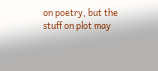on poetry, but the stuff on plot may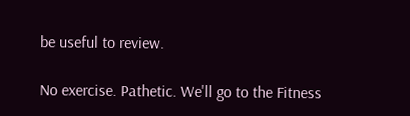be useful to review.

No exercise. Pathetic. We'll go to the Fitness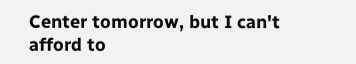Center tomorrow, but I can't afford to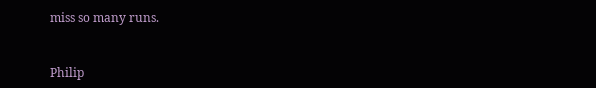miss so many runs.


Philip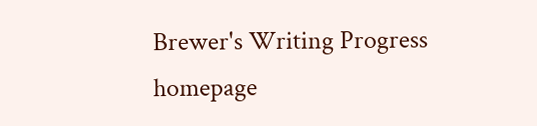Brewer's Writing Progress homepage